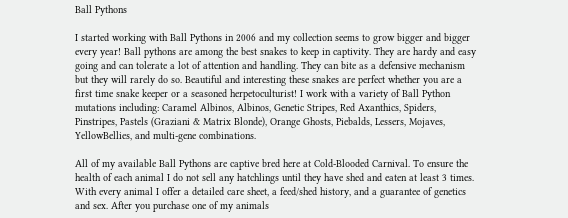Ball Pythons

I started working with Ball Pythons in 2006 and my collection seems to grow bigger and bigger every year! Ball pythons are among the best snakes to keep in captivity. They are hardy and easy going and can tolerate a lot of attention and handling. They can bite as a defensive mechanism but they will rarely do so. Beautiful and interesting these snakes are perfect whether you are a first time snake keeper or a seasoned herpetoculturist! I work with a variety of Ball Python mutations including: Caramel Albinos, Albinos, Genetic Stripes, Red Axanthics, Spiders, Pinstripes, Pastels (Graziani & Matrix Blonde), Orange Ghosts, Piebalds, Lessers, Mojaves, YellowBellies, and multi-gene combinations.

All of my available Ball Pythons are captive bred here at Cold-Blooded Carnival. To ensure the health of each animal I do not sell any hatchlings until they have shed and eaten at least 3 times. With every animal I offer a detailed care sheet, a feed/shed history, and a guarantee of genetics and sex. After you purchase one of my animals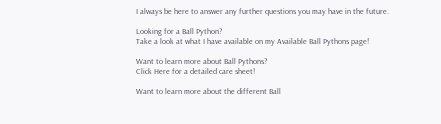I always be here to answer any further questions you may have in the future.

Looking for a Ball Python?
Take a look at what I have available on my Available Ball Pythons page!

Want to learn more about Ball Pythons?
Click Here for a detailed care sheet!

Want to learn more about the different Ball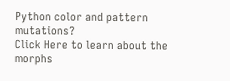Python color and pattern mutations?
Click Here to learn about the morphs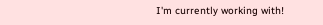I'm currently working with!